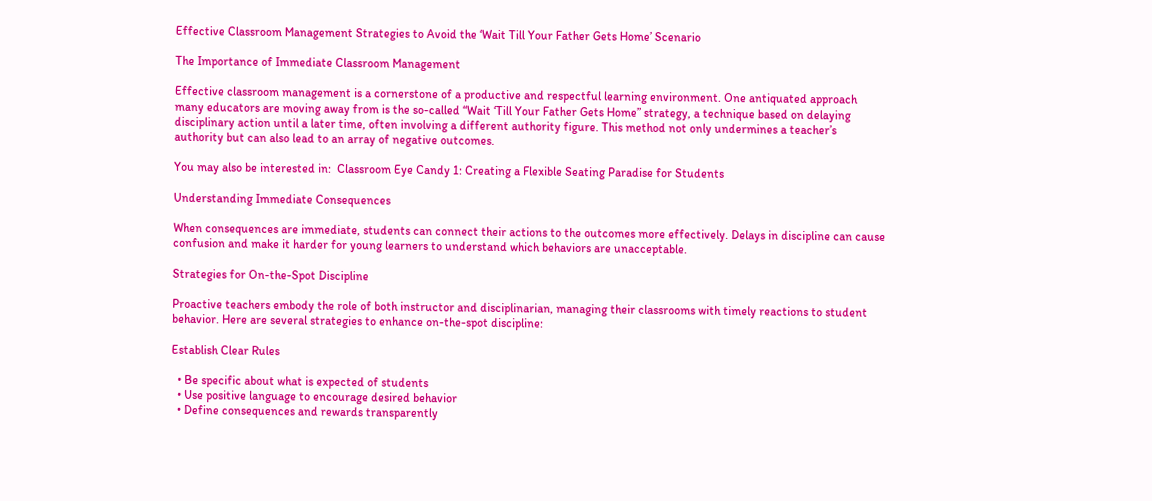Effective Classroom Management Strategies to Avoid the ‘Wait Till Your Father Gets Home’ Scenario

The Importance of Immediate Classroom Management

Effective classroom management is a cornerstone of a productive and respectful learning environment. One antiquated approach many educators are moving away from is the so-called “Wait ‘Till Your Father Gets Home” strategy, a technique based on delaying disciplinary action until a later time, often involving a different authority figure. This method not only undermines a teacher’s authority but can also lead to an array of negative outcomes.

You may also be interested in:  Classroom Eye Candy 1: Creating a Flexible Seating Paradise for Students

Understanding Immediate Consequences

When consequences are immediate, students can connect their actions to the outcomes more effectively. Delays in discipline can cause confusion and make it harder for young learners to understand which behaviors are unacceptable.

Strategies for On-the-Spot Discipline

Proactive teachers embody the role of both instructor and disciplinarian, managing their classrooms with timely reactions to student behavior. Here are several strategies to enhance on-the-spot discipline:

Establish Clear Rules

  • Be specific about what is expected of students
  • Use positive language to encourage desired behavior
  • Define consequences and rewards transparently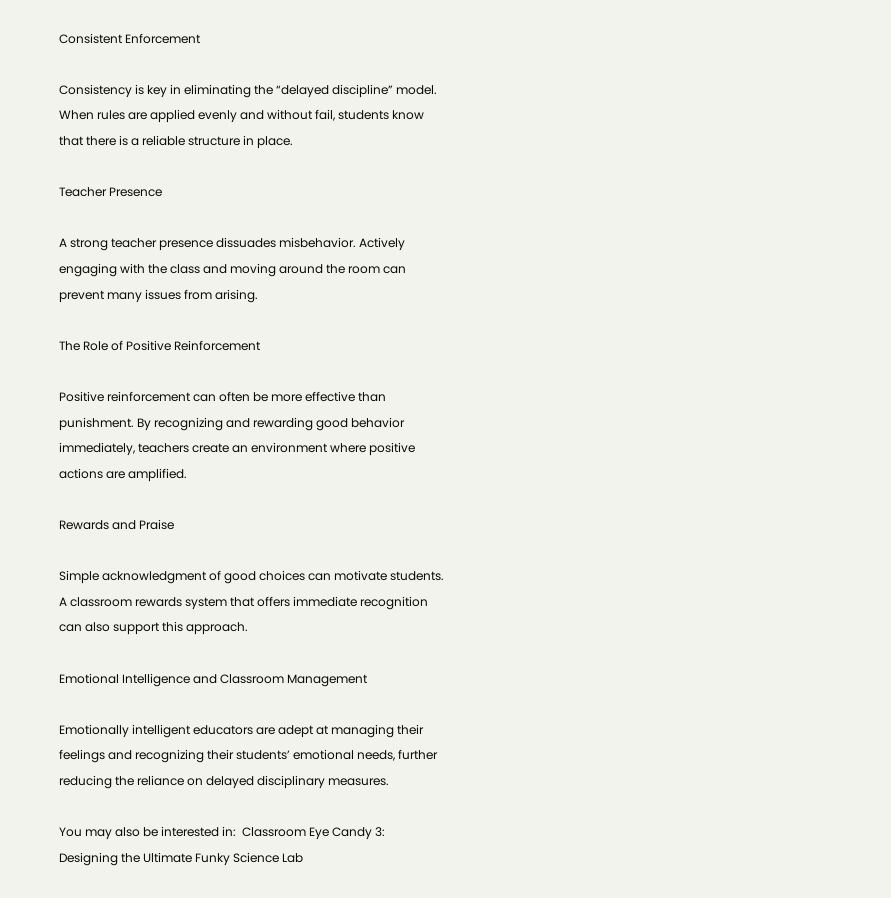Consistent Enforcement

Consistency is key in eliminating the “delayed discipline” model. When rules are applied evenly and without fail, students know that there is a reliable structure in place.

Teacher Presence

A strong teacher presence dissuades misbehavior. Actively engaging with the class and moving around the room can prevent many issues from arising.

The Role of Positive Reinforcement

Positive reinforcement can often be more effective than punishment. By recognizing and rewarding good behavior immediately, teachers create an environment where positive actions are amplified.

Rewards and Praise

Simple acknowledgment of good choices can motivate students. A classroom rewards system that offers immediate recognition can also support this approach.

Emotional Intelligence and Classroom Management

Emotionally intelligent educators are adept at managing their feelings and recognizing their students’ emotional needs, further reducing the reliance on delayed disciplinary measures.

You may also be interested in:  Classroom Eye Candy 3: Designing the Ultimate Funky Science Lab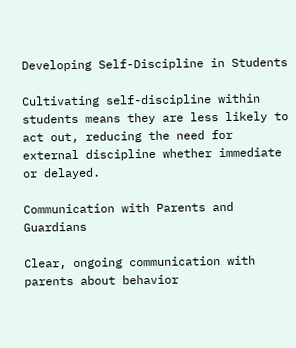Developing Self-Discipline in Students

Cultivating self-discipline within students means they are less likely to act out, reducing the need for external discipline whether immediate or delayed.

Communication with Parents and Guardians

Clear, ongoing communication with parents about behavior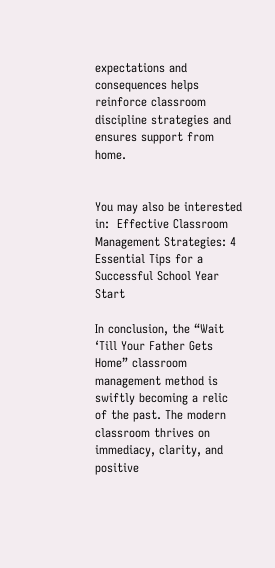expectations and consequences helps reinforce classroom discipline strategies and ensures support from home.


You may also be interested in:  Effective Classroom Management Strategies: 4 Essential Tips for a Successful School Year Start

In conclusion, the “Wait ‘Till Your Father Gets Home” classroom management method is swiftly becoming a relic of the past. The modern classroom thrives on immediacy, clarity, and positive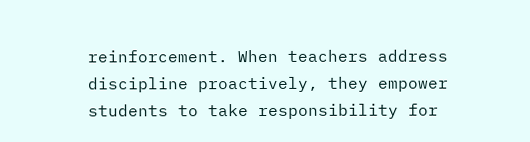reinforcement. When teachers address discipline proactively, they empower students to take responsibility for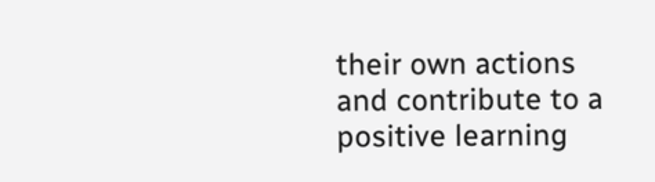their own actions and contribute to a positive learning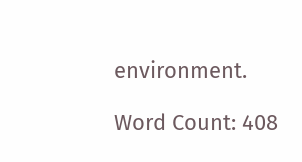environment.

Word Count: 408